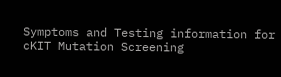Symptoms and Testing information for cKIT Mutation Screening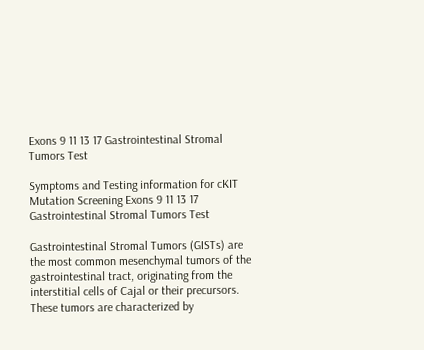Exons 9 11 13 17 Gastrointestinal Stromal Tumors Test

Symptoms and Testing information for cKIT Mutation Screening Exons 9 11 13 17 Gastrointestinal Stromal Tumors Test

Gastrointestinal Stromal Tumors (GISTs) are the most common mesenchymal tumors of the gastrointestinal tract, originating from the interstitial cells of Cajal or their precursors. These tumors are characterized by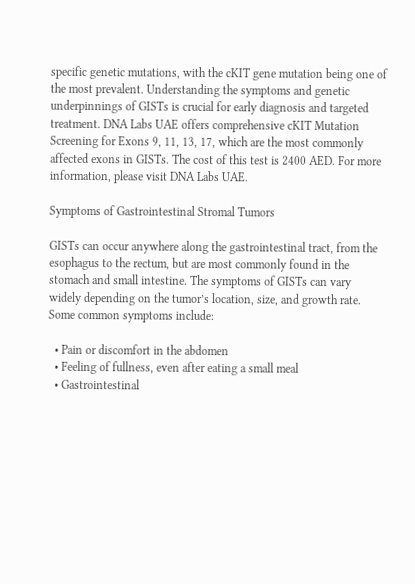specific genetic mutations, with the cKIT gene mutation being one of the most prevalent. Understanding the symptoms and genetic underpinnings of GISTs is crucial for early diagnosis and targeted treatment. DNA Labs UAE offers comprehensive cKIT Mutation Screening for Exons 9, 11, 13, 17, which are the most commonly affected exons in GISTs. The cost of this test is 2400 AED. For more information, please visit DNA Labs UAE.

Symptoms of Gastrointestinal Stromal Tumors

GISTs can occur anywhere along the gastrointestinal tract, from the esophagus to the rectum, but are most commonly found in the stomach and small intestine. The symptoms of GISTs can vary widely depending on the tumor’s location, size, and growth rate. Some common symptoms include:

  • Pain or discomfort in the abdomen
  • Feeling of fullness, even after eating a small meal
  • Gastrointestinal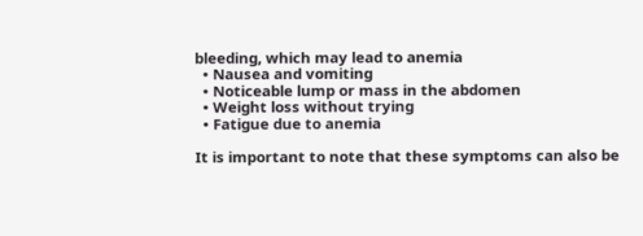bleeding, which may lead to anemia
  • Nausea and vomiting
  • Noticeable lump or mass in the abdomen
  • Weight loss without trying
  • Fatigue due to anemia

It is important to note that these symptoms can also be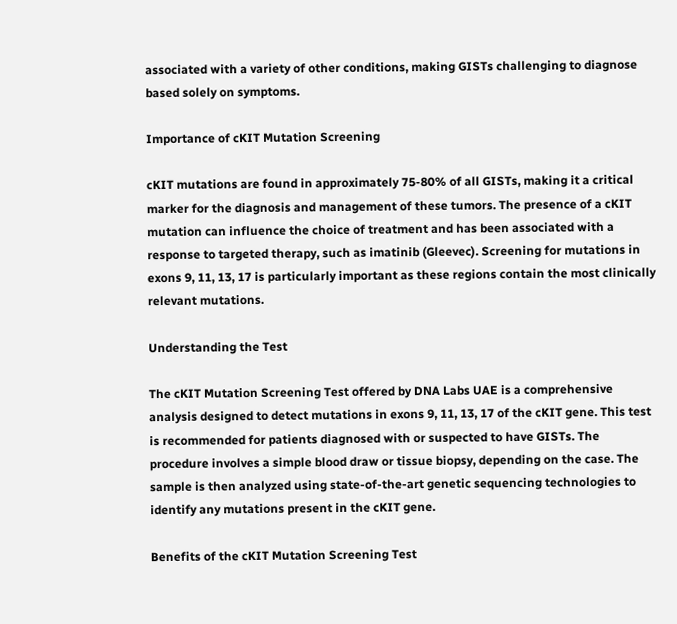associated with a variety of other conditions, making GISTs challenging to diagnose based solely on symptoms.

Importance of cKIT Mutation Screening

cKIT mutations are found in approximately 75-80% of all GISTs, making it a critical marker for the diagnosis and management of these tumors. The presence of a cKIT mutation can influence the choice of treatment and has been associated with a response to targeted therapy, such as imatinib (Gleevec). Screening for mutations in exons 9, 11, 13, 17 is particularly important as these regions contain the most clinically relevant mutations.

Understanding the Test

The cKIT Mutation Screening Test offered by DNA Labs UAE is a comprehensive analysis designed to detect mutations in exons 9, 11, 13, 17 of the cKIT gene. This test is recommended for patients diagnosed with or suspected to have GISTs. The procedure involves a simple blood draw or tissue biopsy, depending on the case. The sample is then analyzed using state-of-the-art genetic sequencing technologies to identify any mutations present in the cKIT gene.

Benefits of the cKIT Mutation Screening Test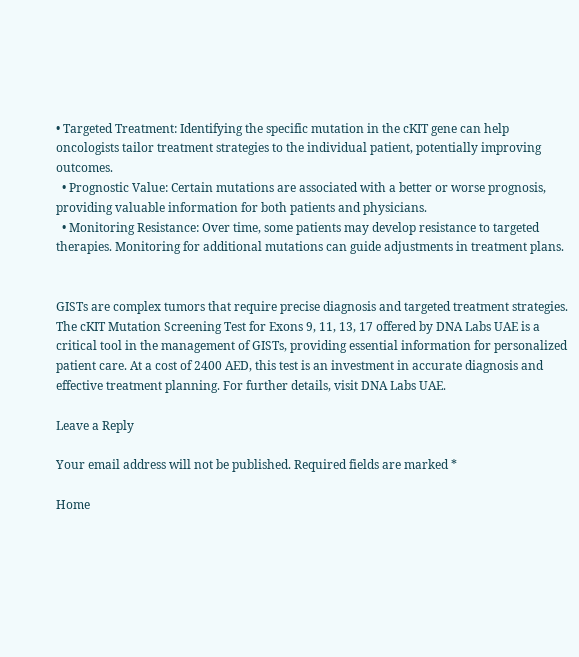• Targeted Treatment: Identifying the specific mutation in the cKIT gene can help oncologists tailor treatment strategies to the individual patient, potentially improving outcomes.
  • Prognostic Value: Certain mutations are associated with a better or worse prognosis, providing valuable information for both patients and physicians.
  • Monitoring Resistance: Over time, some patients may develop resistance to targeted therapies. Monitoring for additional mutations can guide adjustments in treatment plans.


GISTs are complex tumors that require precise diagnosis and targeted treatment strategies. The cKIT Mutation Screening Test for Exons 9, 11, 13, 17 offered by DNA Labs UAE is a critical tool in the management of GISTs, providing essential information for personalized patient care. At a cost of 2400 AED, this test is an investment in accurate diagnosis and effective treatment planning. For further details, visit DNA Labs UAE.

Leave a Reply

Your email address will not be published. Required fields are marked *

Home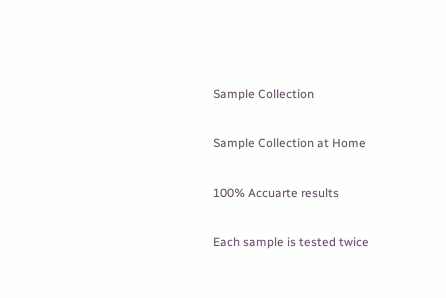Sample Collection

Sample Collection at Home

100% Accuarte results

Each sample is tested twice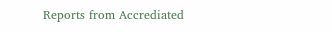Reports from Accrediated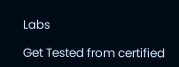Labs

Get Tested from certified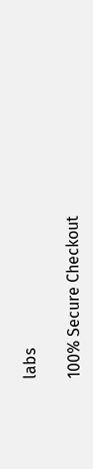labs

100% Secure Checkout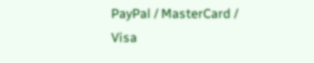PayPal / MasterCard / Visa